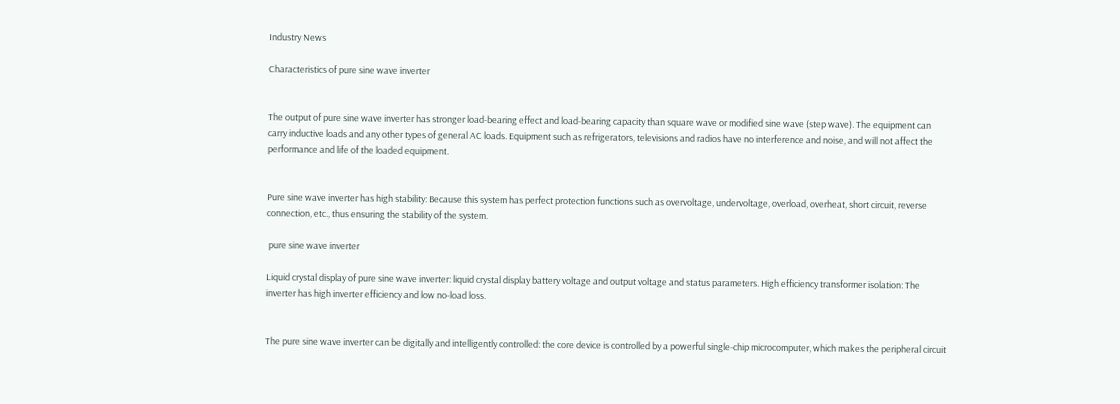Industry News

Characteristics of pure sine wave inverter


The output of pure sine wave inverter has stronger load-bearing effect and load-bearing capacity than square wave or modified sine wave (step wave). The equipment can carry inductive loads and any other types of general AC loads. Equipment such as refrigerators, televisions and radios have no interference and noise, and will not affect the performance and life of the loaded equipment.


Pure sine wave inverter has high stability: Because this system has perfect protection functions such as overvoltage, undervoltage, overload, overheat, short circuit, reverse connection, etc., thus ensuring the stability of the system.

 pure sine wave inverter

Liquid crystal display of pure sine wave inverter: liquid crystal display battery voltage and output voltage and status parameters. High efficiency transformer isolation: The inverter has high inverter efficiency and low no-load loss.


The pure sine wave inverter can be digitally and intelligently controlled: the core device is controlled by a powerful single-chip microcomputer, which makes the peripheral circuit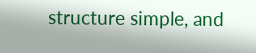structure simple, and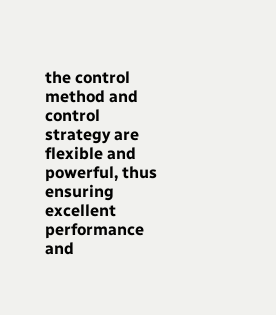the control method and control strategy are flexible and powerful, thus ensuring excellent performance and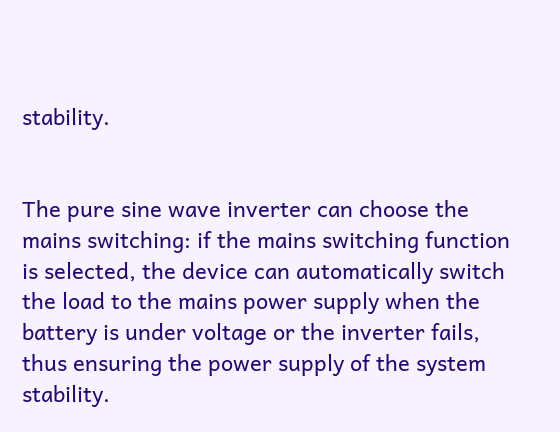stability.


The pure sine wave inverter can choose the mains switching: if the mains switching function is selected, the device can automatically switch the load to the mains power supply when the battery is under voltage or the inverter fails, thus ensuring the power supply of the system stability.